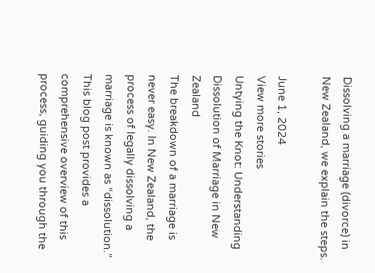Dissolving a marriage (divorce) in New Zealand, we explain the steps.

June 1, 2024
View more stories
Untying the Knot: Understanding Dissolution of Marriage in New Zealand
The breakdown of a marriage is never easy. In New Zealand, the process of legally dissolving a marriage is known as “dissolution.” This blog post provides a comprehensive overview of this process, guiding you through the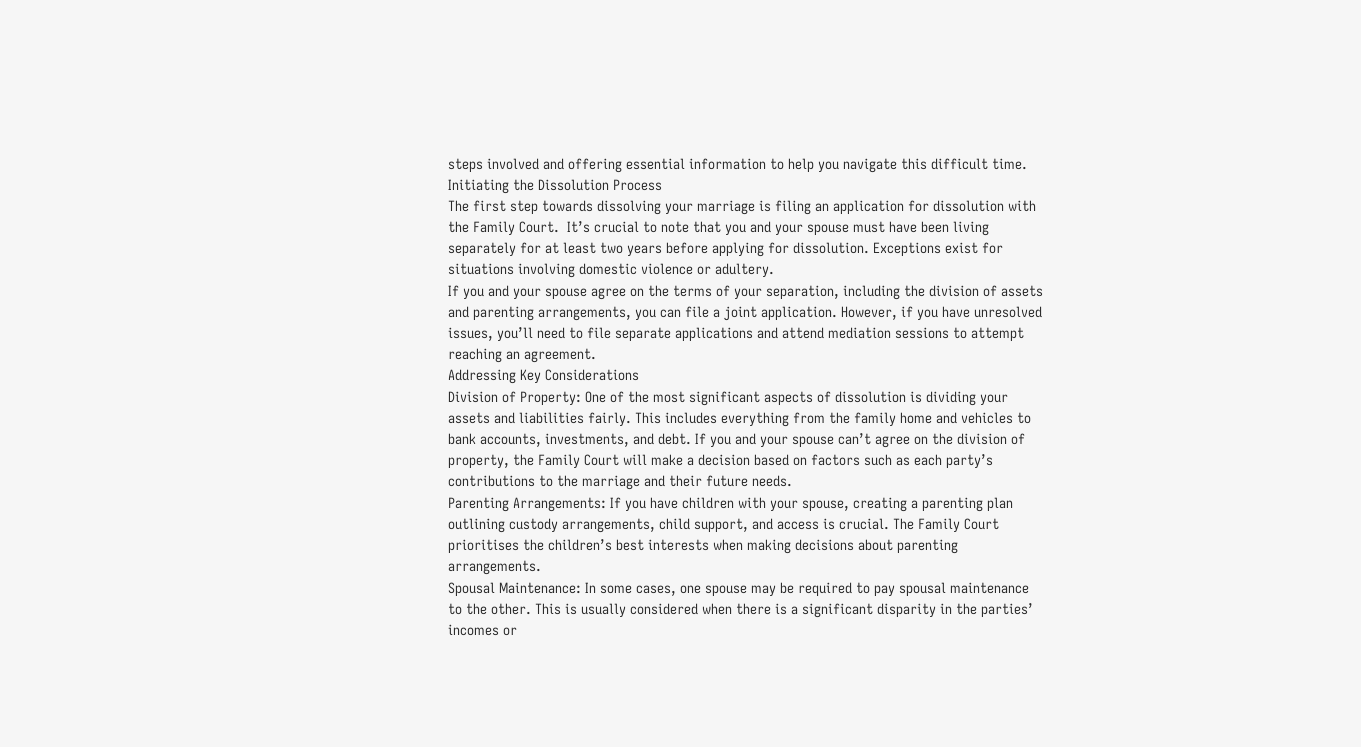steps involved and offering essential information to help you navigate this difficult time.
Initiating the Dissolution Process
The first step towards dissolving your marriage is filing an application for dissolution with the Family Court.  It’s crucial to note that you and your spouse must have been living separately for at least two years before applying for dissolution. Exceptions exist for situations involving domestic violence or adultery.
If you and your spouse agree on the terms of your separation, including the division of assets and parenting arrangements, you can file a joint application. However, if you have unresolved issues, you’ll need to file separate applications and attend mediation sessions to attempt reaching an agreement.
Addressing Key Considerations
Division of Property: One of the most significant aspects of dissolution is dividing your assets and liabilities fairly. This includes everything from the family home and vehicles to bank accounts, investments, and debt. If you and your spouse can’t agree on the division of property, the Family Court will make a decision based on factors such as each party’s contributions to the marriage and their future needs.
Parenting Arrangements: If you have children with your spouse, creating a parenting plan outlining custody arrangements, child support, and access is crucial. The Family Court prioritises the children’s best interests when making decisions about parenting arrangements.
Spousal Maintenance: In some cases, one spouse may be required to pay spousal maintenance to the other. This is usually considered when there is a significant disparity in the parties’ incomes or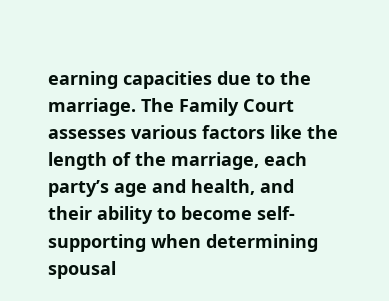earning capacities due to the marriage. The Family Court assesses various factors like the length of the marriage, each party’s age and health, and their ability to become self-supporting when determining spousal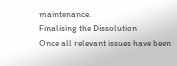maintenance.
Finalising the Dissolution
Once all relevant issues have been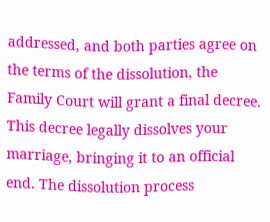addressed, and both parties agree on the terms of the dissolution, the Family Court will grant a final decree. This decree legally dissolves your marriage, bringing it to an official end. The dissolution process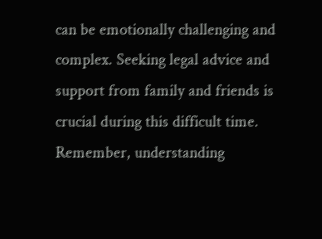can be emotionally challenging and complex. Seeking legal advice and support from family and friends is crucial during this difficult time. Remember, understanding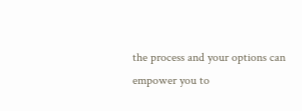the process and your options can empower you to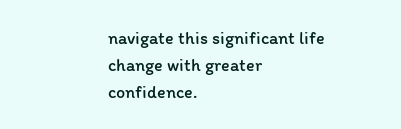navigate this significant life change with greater confidence.